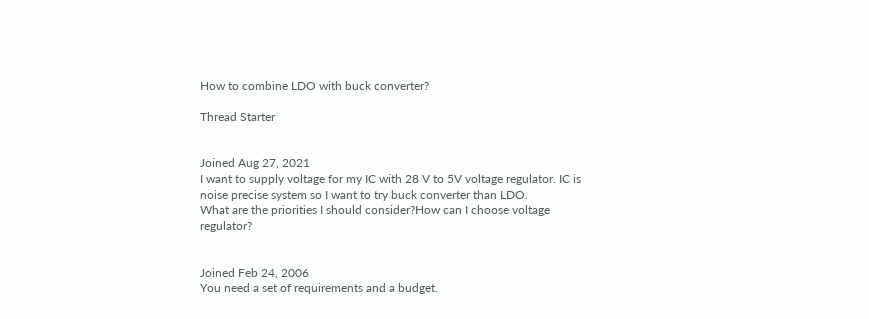How to combine LDO with buck converter?

Thread Starter


Joined Aug 27, 2021
I want to supply voltage for my IC with 28 V to 5V voltage regulator. IC is noise precise system so I want to try buck converter than LDO.
What are the priorities I should consider?How can I choose voltage regulator?


Joined Feb 24, 2006
You need a set of requirements and a budget.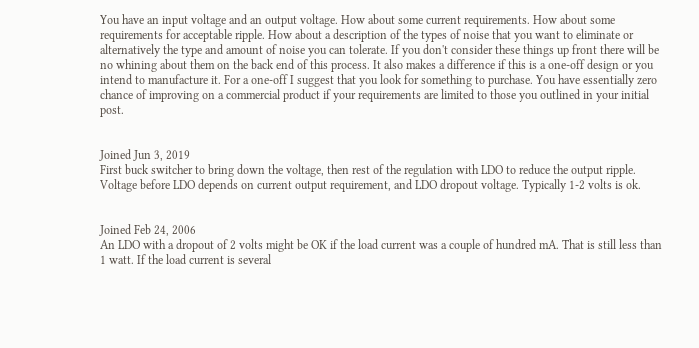You have an input voltage and an output voltage. How about some current requirements. How about some requirements for acceptable ripple. How about a description of the types of noise that you want to eliminate or alternatively the type and amount of noise you can tolerate. If you don't consider these things up front there will be no whining about them on the back end of this process. It also makes a difference if this is a one-off design or you intend to manufacture it. For a one-off I suggest that you look for something to purchase. You have essentially zero chance of improving on a commercial product if your requirements are limited to those you outlined in your initial post.


Joined Jun 3, 2019
First buck switcher to bring down the voltage, then rest of the regulation with LDO to reduce the output ripple. Voltage before LDO depends on current output requirement, and LDO dropout voltage. Typically 1-2 volts is ok.


Joined Feb 24, 2006
An LDO with a dropout of 2 volts might be OK if the load current was a couple of hundred mA. That is still less than 1 watt. If the load current is several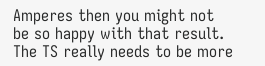Amperes then you might not be so happy with that result. The TS really needs to be more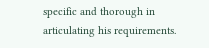specific and thorough in articulating his requirements.